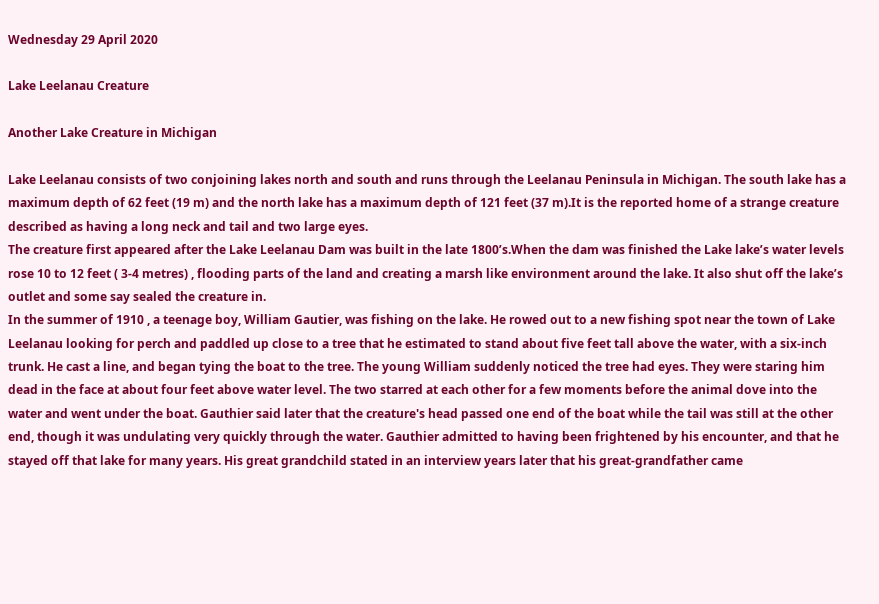Wednesday 29 April 2020

Lake Leelanau Creature

Another Lake Creature in Michigan

Lake Leelanau consists of two conjoining lakes north and south and runs through the Leelanau Peninsula in Michigan. The south lake has a maximum depth of 62 feet (19 m) and the north lake has a maximum depth of 121 feet (37 m).It is the reported home of a strange creature described as having a long neck and tail and two large eyes.
The creature first appeared after the Lake Leelanau Dam was built in the late 1800’s.When the dam was finished the Lake lake’s water levels rose 10 to 12 feet ( 3-4 metres) , flooding parts of the land and creating a marsh like environment around the lake. It also shut off the lake’s outlet and some say sealed the creature in.
In the summer of 1910 , a teenage boy, William Gautier, was fishing on the lake. He rowed out to a new fishing spot near the town of Lake Leelanau looking for perch and paddled up close to a tree that he estimated to stand about five feet tall above the water, with a six-inch trunk. He cast a line, and began tying the boat to the tree. The young William suddenly noticed the tree had eyes. They were staring him dead in the face at about four feet above water level. The two starred at each other for a few moments before the animal dove into the water and went under the boat. Gauthier said later that the creature's head passed one end of the boat while the tail was still at the other end, though it was undulating very quickly through the water. Gauthier admitted to having been frightened by his encounter, and that he stayed off that lake for many years. His great grandchild stated in an interview years later that his great-grandfather came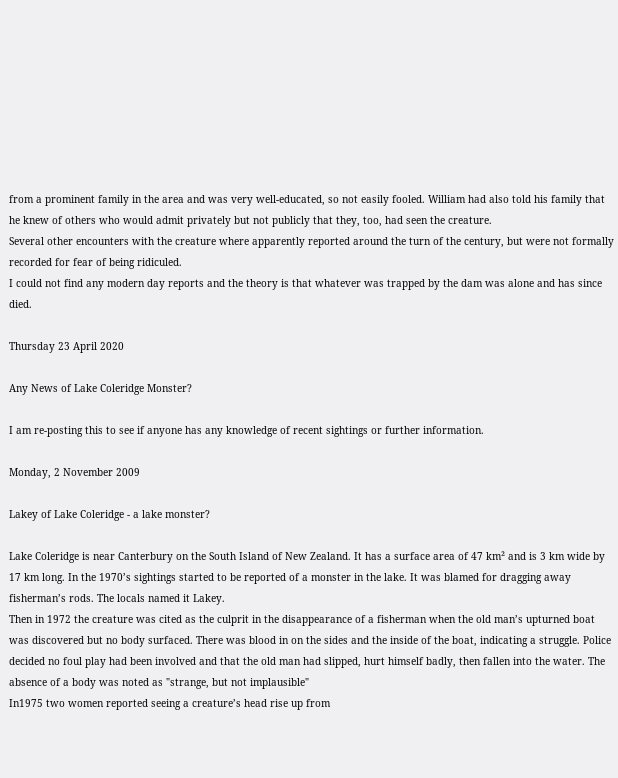from a prominent family in the area and was very well-educated, so not easily fooled. William had also told his family that he knew of others who would admit privately but not publicly that they, too, had seen the creature.
Several other encounters with the creature where apparently reported around the turn of the century, but were not formally recorded for fear of being ridiculed.
I could not find any modern day reports and the theory is that whatever was trapped by the dam was alone and has since died.

Thursday 23 April 2020

Any News of Lake Coleridge Monster?

I am re-posting this to see if anyone has any knowledge of recent sightings or further information.

Monday, 2 November 2009

Lakey of Lake Coleridge - a lake monster?

Lake Coleridge is near Canterbury on the South Island of New Zealand. It has a surface area of 47 km² and is 3 km wide by 17 km long. In the 1970’s sightings started to be reported of a monster in the lake. It was blamed for dragging away fisherman’s rods. The locals named it Lakey.
Then in 1972 the creature was cited as the culprit in the disappearance of a fisherman when the old man’s upturned boat was discovered but no body surfaced. There was blood in on the sides and the inside of the boat, indicating a struggle. Police decided no foul play had been involved and that the old man had slipped, hurt himself badly, then fallen into the water. The absence of a body was noted as "strange, but not implausible"
In1975 two women reported seeing a creature’s head rise up from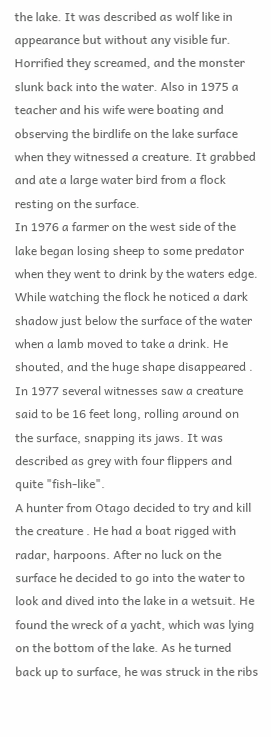the lake. It was described as wolf like in appearance but without any visible fur. Horrified they screamed, and the monster slunk back into the water. Also in 1975 a teacher and his wife were boating and observing the birdlife on the lake surface when they witnessed a creature. It grabbed and ate a large water bird from a flock resting on the surface.
In 1976 a farmer on the west side of the lake began losing sheep to some predator when they went to drink by the waters edge. While watching the flock he noticed a dark shadow just below the surface of the water when a lamb moved to take a drink. He shouted, and the huge shape disappeared .
In 1977 several witnesses saw a creature said to be 16 feet long, rolling around on the surface, snapping its jaws. It was described as grey with four flippers and quite "fish-like".
A hunter from Otago decided to try and kill the creature . He had a boat rigged with radar, harpoons. After no luck on the surface he decided to go into the water to look and dived into the lake in a wetsuit. He found the wreck of a yacht, which was lying on the bottom of the lake. As he turned back up to surface, he was struck in the ribs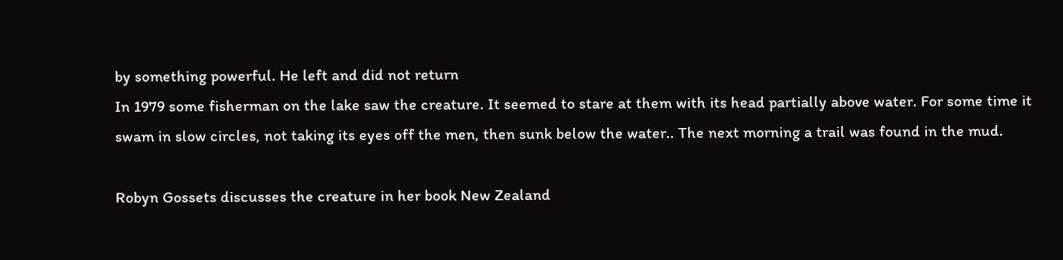by something powerful. He left and did not return
In 1979 some fisherman on the lake saw the creature. It seemed to stare at them with its head partially above water. For some time it swam in slow circles, not taking its eyes off the men, then sunk below the water.. The next morning a trail was found in the mud.

Robyn Gossets discusses the creature in her book New Zealand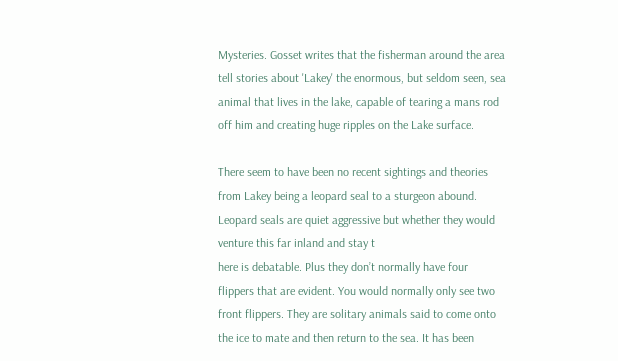Mysteries. Gosset writes that the fisherman around the area tell stories about 'Lakey' the enormous, but seldom seen, sea animal that lives in the lake, capable of tearing a mans rod off him and creating huge ripples on the Lake surface.

There seem to have been no recent sightings and theories from Lakey being a leopard seal to a sturgeon abound. Leopard seals are quiet aggressive but whether they would venture this far inland and stay t
here is debatable. Plus they don’t normally have four flippers that are evident. You would normally only see two front flippers. They are solitary animals said to come onto the ice to mate and then return to the sea. It has been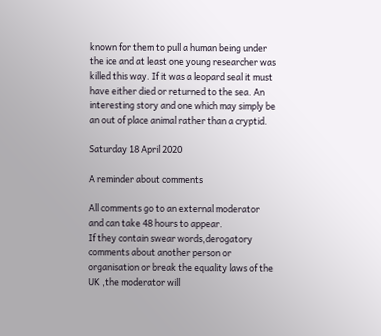known for them to pull a human being under the ice and at least one young researcher was killed this way. If it was a leopard seal it must have either died or returned to the sea. An interesting story and one which may simply be an out of place animal rather than a cryptid.

Saturday 18 April 2020

A reminder about comments

All comments go to an external moderator and can take 48 hours to appear.
If they contain swear words,derogatory comments about another person or organisation or break the equality laws of the UK ,the moderator will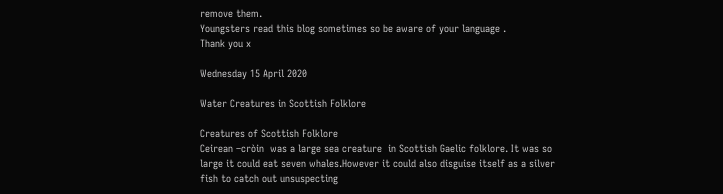remove them.
Youngsters read this blog sometimes so be aware of your language .
Thank you x

Wednesday 15 April 2020

Water Creatures in Scottish Folklore

Creatures of Scottish Folklore
Ceirean –cròin  was a large sea creature  in Scottish Gaelic folklore. It was so large it could eat seven whales.However it could also disguise itself as a silver fish to catch out unsuspecting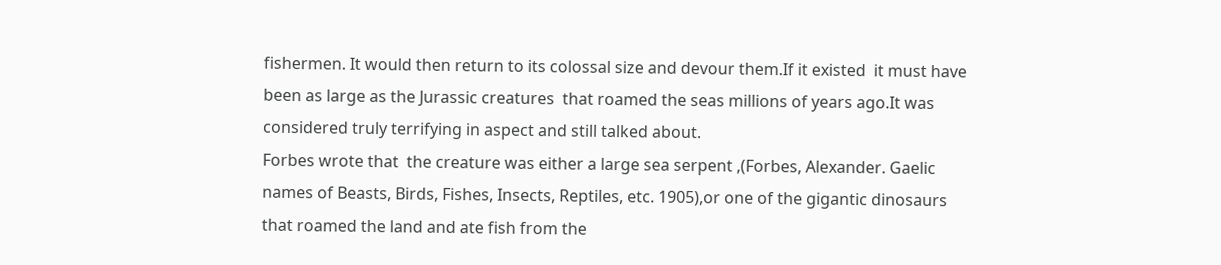fishermen. It would then return to its colossal size and devour them.If it existed  it must have been as large as the Jurassic creatures  that roamed the seas millions of years ago.It was considered truly terrifying in aspect and still talked about.
Forbes wrote that  the creature was either a large sea serpent ,(Forbes, Alexander. Gaelic names of Beasts, Birds, Fishes, Insects, Reptiles, etc. 1905),or one of the gigantic dinosaurs that roamed the land and ate fish from the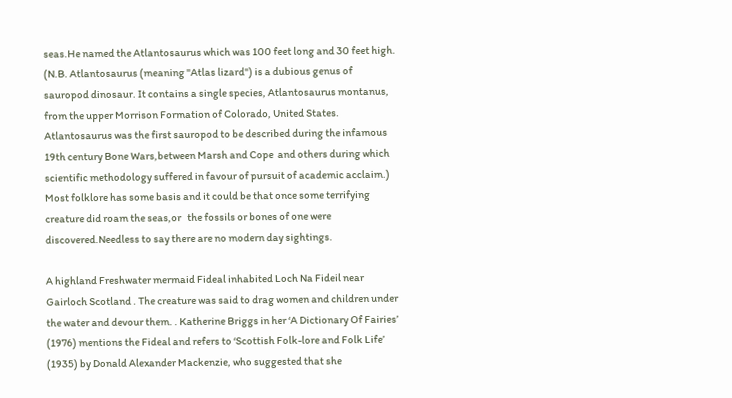seas.He named the Atlantosaurus which was 100 feet long and 30 feet high.
(N.B. Atlantosaurus (meaning "Atlas lizard") is a dubious genus of sauropod dinosaur. It contains a single species, Atlantosaurus montanus, from the upper Morrison Formation of Colorado, United States. Atlantosaurus was the first sauropod to be described during the infamous 19th century Bone Wars,between Marsh and Cope  and others during which scientific methodology suffered in favour of pursuit of academic acclaim.)
Most folklore has some basis and it could be that once some terrifying creature did roam the seas,or   the fossils or bones of one were discovered.Needless to say there are no modern day sightings.

A highland Freshwater mermaid Fideal inhabited Loch Na Fideil near Gairloch Scotland . The creature was said to drag women and children under the water and devour them. . Katherine Briggs in her ‘A Dictionary Of Fairies’ (1976) mentions the Fideal and refers to ‘Scottish Folk-lore and Folk Life’ (1935) by Donald Alexander Mackenzie, who suggested that she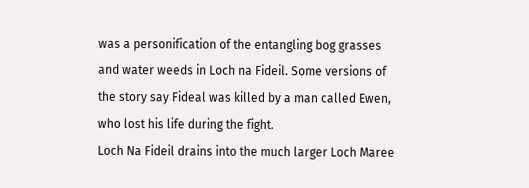was a personification of the entangling bog grasses and water weeds in Loch na Fideil. Some versions of the story say Fideal was killed by a man called Ewen, who lost his life during the fight.
Loch Na Fideil drains into the much larger Loch Maree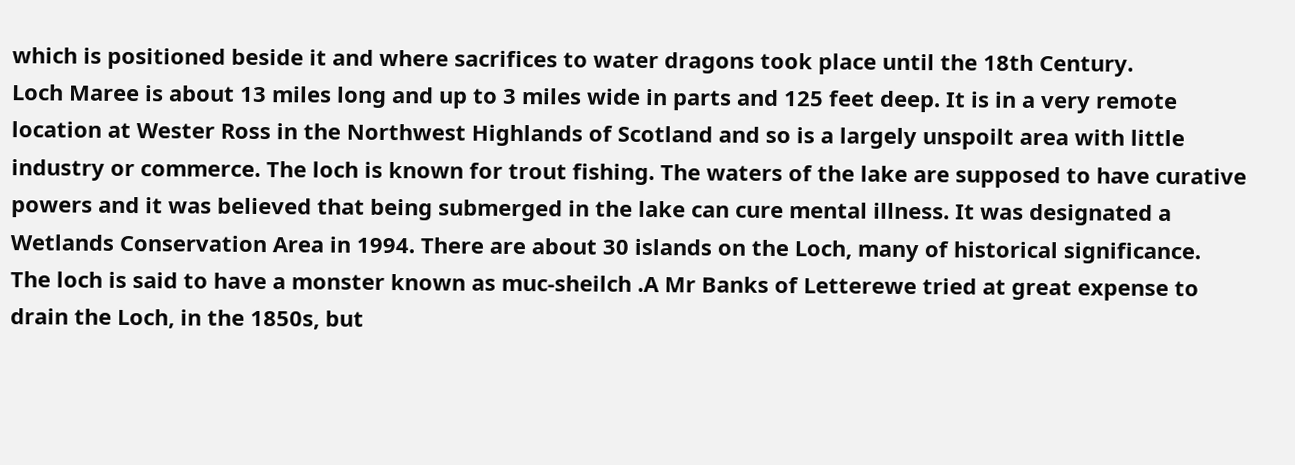which is positioned beside it and where sacrifices to water dragons took place until the 18th Century.
Loch Maree is about 13 miles long and up to 3 miles wide in parts and 125 feet deep. It is in a very remote location at Wester Ross in the Northwest Highlands of Scotland and so is a largely unspoilt area with little industry or commerce. The loch is known for trout fishing. The waters of the lake are supposed to have curative powers and it was believed that being submerged in the lake can cure mental illness. It was designated a Wetlands Conservation Area in 1994. There are about 30 islands on the Loch, many of historical significance.
The loch is said to have a monster known as muc-sheilch .A Mr Banks of Letterewe tried at great expense to drain the Loch, in the 1850s, but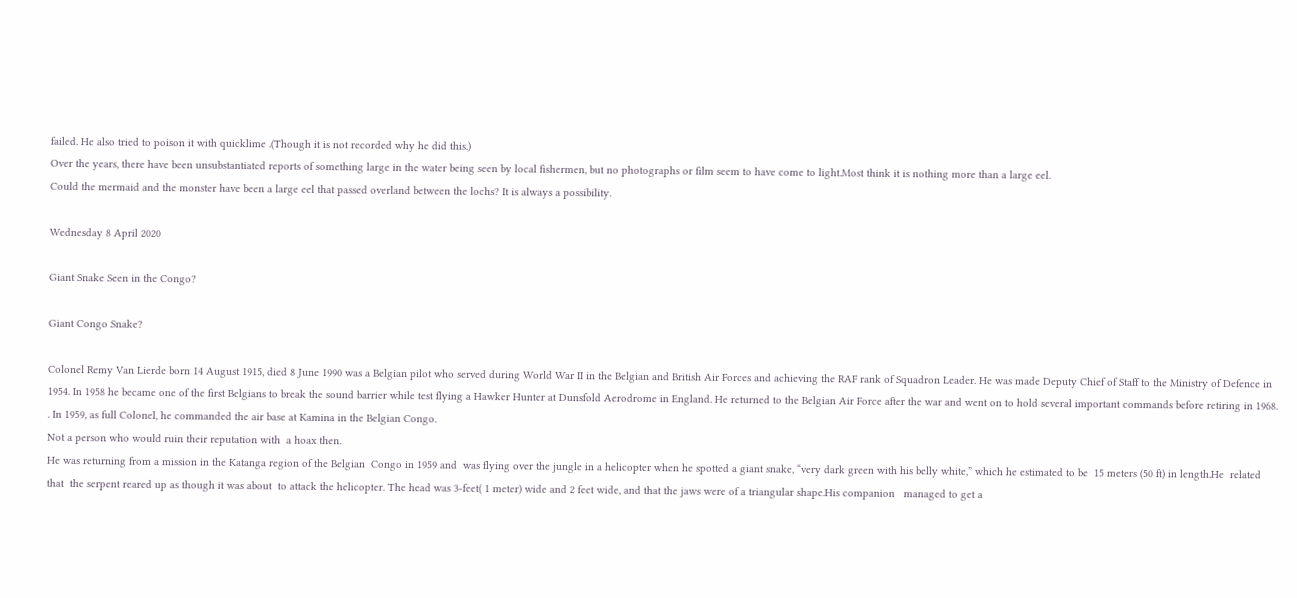failed. He also tried to poison it with quicklime .(Though it is not recorded why he did this.)
Over the years, there have been unsubstantiated reports of something large in the water being seen by local fishermen, but no photographs or film seem to have come to light.Most think it is nothing more than a large eel.
Could the mermaid and the monster have been a large eel that passed overland between the lochs? It is always a possibility.

Wednesday 8 April 2020

Giant Snake Seen in the Congo?

Giant Congo Snake?

Colonel Remy Van Lierde born 14 August 1915, died 8 June 1990 was a Belgian pilot who served during World War II in the Belgian and British Air Forces and achieving the RAF rank of Squadron Leader. He was made Deputy Chief of Staff to the Ministry of Defence in 1954. In 1958 he became one of the first Belgians to break the sound barrier while test flying a Hawker Hunter at Dunsfold Aerodrome in England. He returned to the Belgian Air Force after the war and went on to hold several important commands before retiring in 1968. . In 1959, as full Colonel, he commanded the air base at Kamina in the Belgian Congo.
Not a person who would ruin their reputation with  a hoax then.
He was returning from a mission in the Katanga region of the Belgian  Congo in 1959 and  was flying over the jungle in a helicopter when he spotted a giant snake, “very dark green with his belly white,” which he estimated to be  15 meters (50 ft) in length.He  related that  the serpent reared up as though it was about  to attack the helicopter. The head was 3-feet( 1 meter) wide and 2 feet wide, and that the jaws were of a triangular shape.His companion   managed to get a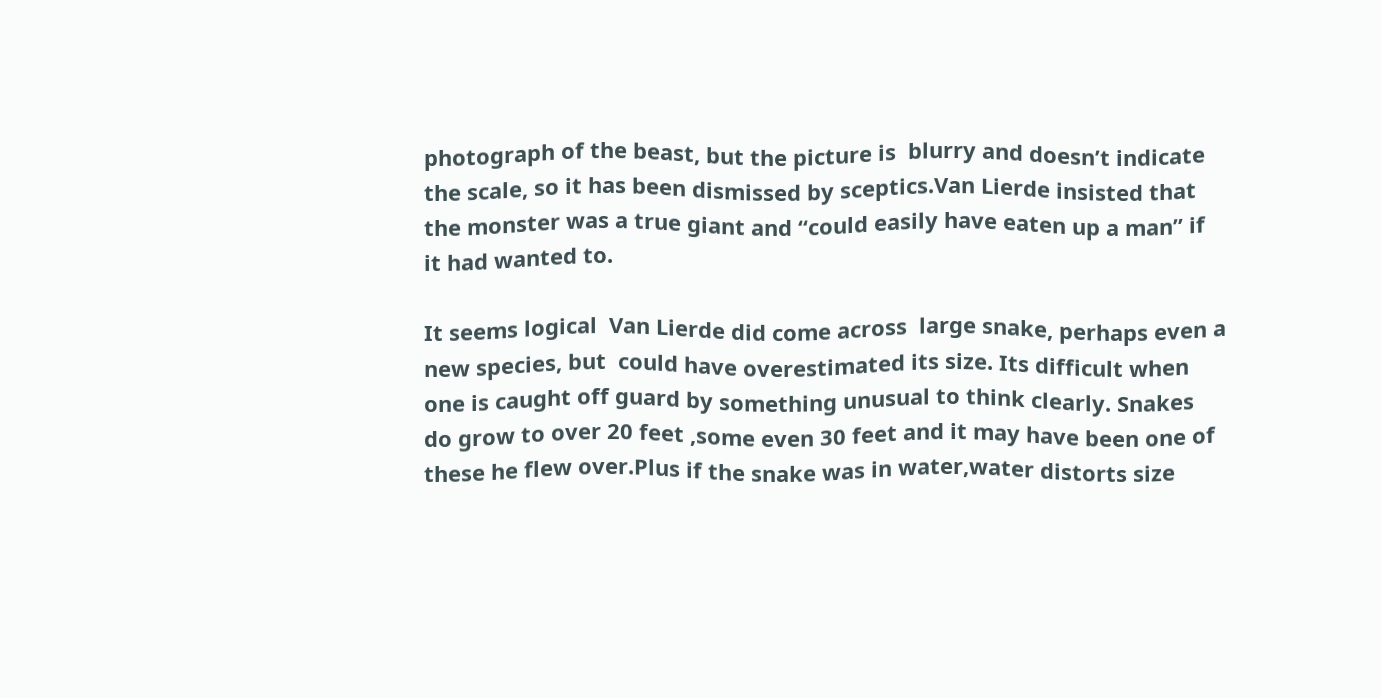photograph of the beast, but the picture is  blurry and doesn’t indicate the scale, so it has been dismissed by sceptics.Van Lierde insisted that the monster was a true giant and “could easily have eaten up a man” if it had wanted to.

It seems logical  Van Lierde did come across  large snake, perhaps even a new species, but  could have overestimated its size. Its difficult when one is caught off guard by something unusual to think clearly. Snakes do grow to over 20 feet ,some even 30 feet and it may have been one of these he flew over.Plus if the snake was in water,water distorts size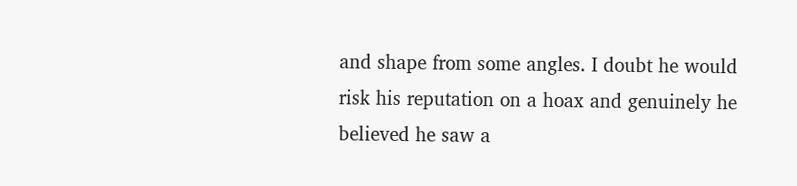and shape from some angles. I doubt he would risk his reputation on a hoax and genuinely he believed he saw a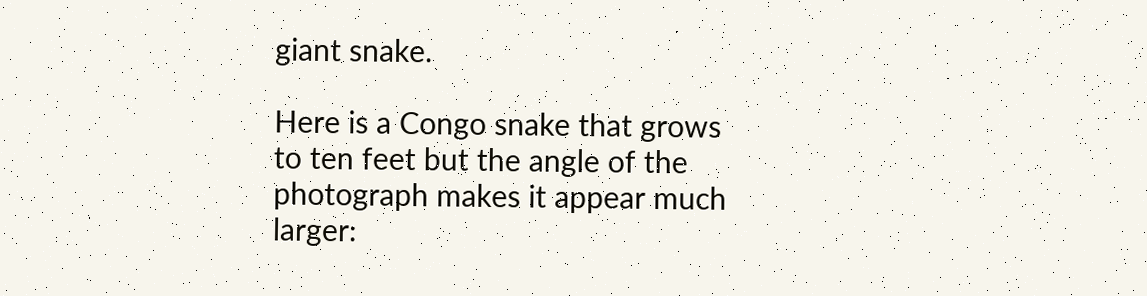giant snake.

Here is a Congo snake that grows to ten feet but the angle of the photograph makes it appear much larger: